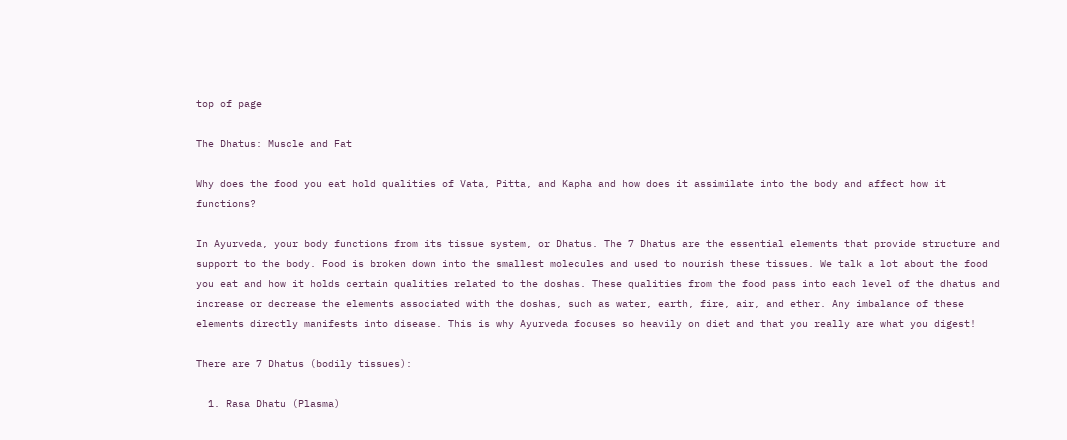top of page

The Dhatus: Muscle and Fat

Why does the food you eat hold qualities of Vata, Pitta, and Kapha and how does it assimilate into the body and affect how it functions?

In Ayurveda, your body functions from its tissue system, or Dhatus. The 7 Dhatus are the essential elements that provide structure and support to the body. Food is broken down into the smallest molecules and used to nourish these tissues. We talk a lot about the food you eat and how it holds certain qualities related to the doshas. These qualities from the food pass into each level of the dhatus and increase or decrease the elements associated with the doshas, such as water, earth, fire, air, and ether. Any imbalance of these elements directly manifests into disease. This is why Ayurveda focuses so heavily on diet and that you really are what you digest!

There are 7 Dhatus (bodily tissues):

  1. Rasa Dhatu (Plasma)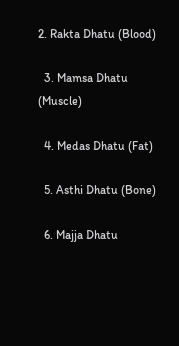2. Rakta Dhatu (Blood)

  3. Mamsa Dhatu (Muscle)

  4. Medas Dhatu (Fat)

  5. Asthi Dhatu (Bone)

  6. Majja Dhatu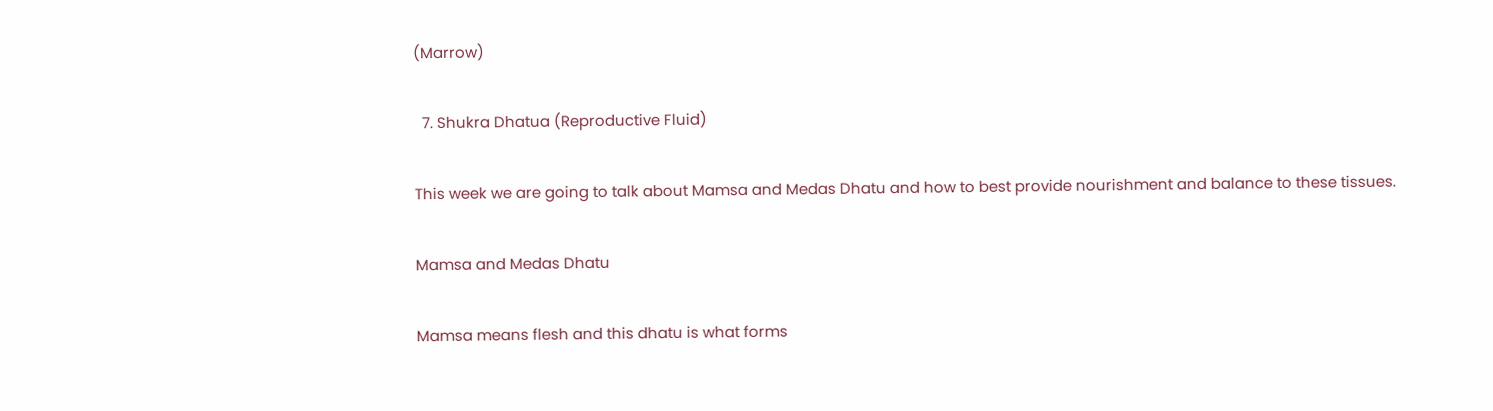(Marrow)

  7. Shukra Dhatua (Reproductive Fluid)

This week we are going to talk about Mamsa and Medas Dhatu and how to best provide nourishment and balance to these tissues.

Mamsa and Medas Dhatu

Mamsa means flesh and this dhatu is what forms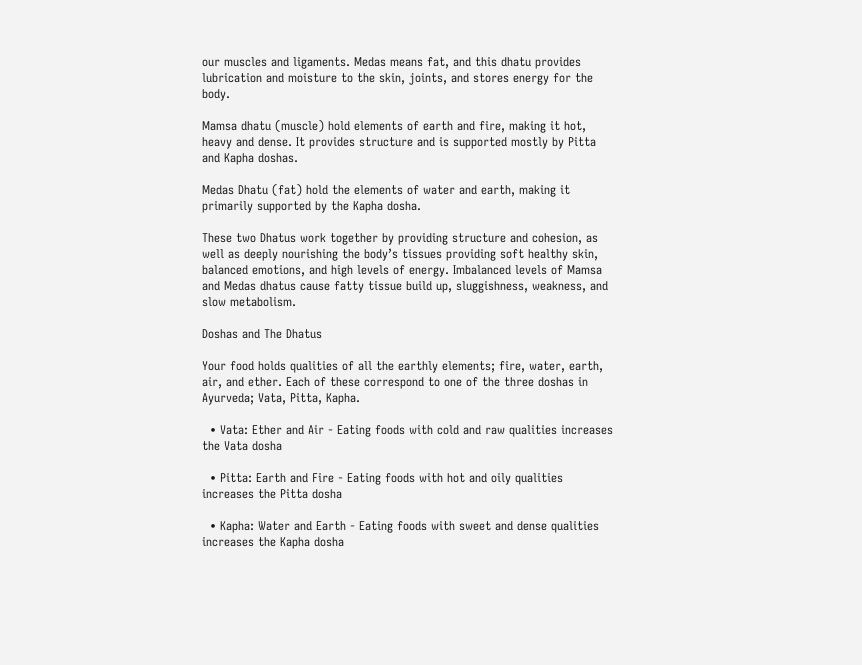our muscles and ligaments. Medas means fat, and this dhatu provides lubrication and moisture to the skin, joints, and stores energy for the body.

Mamsa dhatu (muscle) hold elements of earth and fire, making it hot, heavy and dense. It provides structure and is supported mostly by Pitta and Kapha doshas.

Medas Dhatu (fat) hold the elements of water and earth, making it primarily supported by the Kapha dosha.

These two Dhatus work together by providing structure and cohesion, as well as deeply nourishing the body’s tissues providing soft healthy skin, balanced emotions, and high levels of energy. Imbalanced levels of Mamsa and Medas dhatus cause fatty tissue build up, sluggishness, weakness, and slow metabolism.

Doshas and The Dhatus

Your food holds qualities of all the earthly elements; fire, water, earth, air, and ether. Each of these correspond to one of the three doshas in Ayurveda; Vata, Pitta, Kapha.

  • Vata: Ether and Air - Eating foods with cold and raw qualities increases the Vata dosha

  • Pitta: Earth and Fire - Eating foods with hot and oily qualities increases the Pitta dosha

  • Kapha: Water and Earth - Eating foods with sweet and dense qualities increases the Kapha dosha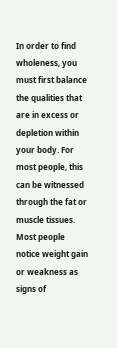In order to find wholeness, you must first balance the qualities that are in excess or depletion within your body. For most people, this can be witnessed through the fat or muscle tissues. Most people notice weight gain or weakness as signs of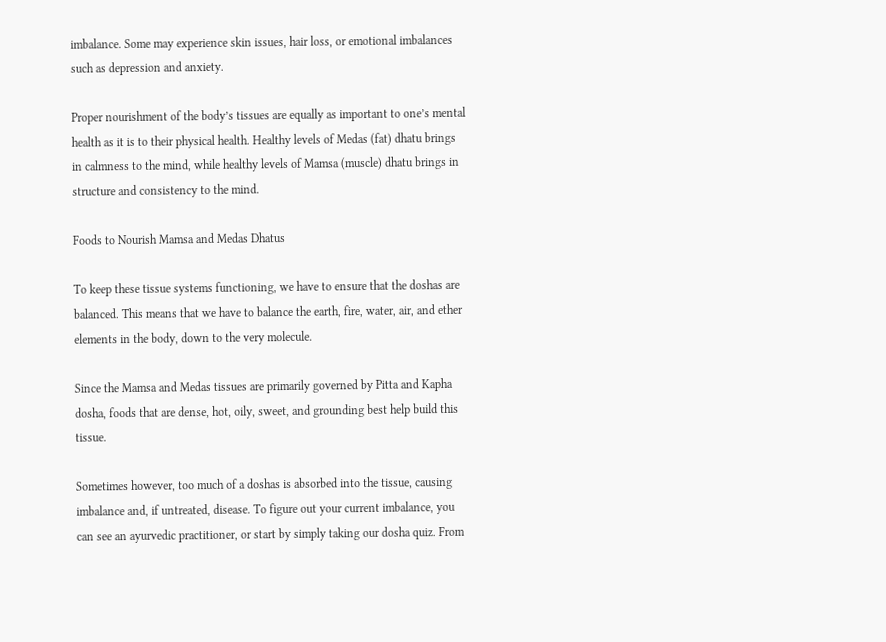imbalance. Some may experience skin issues, hair loss, or emotional imbalances such as depression and anxiety.

Proper nourishment of the body’s tissues are equally as important to one’s mental health as it is to their physical health. Healthy levels of Medas (fat) dhatu brings in calmness to the mind, while healthy levels of Mamsa (muscle) dhatu brings in structure and consistency to the mind.

Foods to Nourish Mamsa and Medas Dhatus

To keep these tissue systems functioning, we have to ensure that the doshas are balanced. This means that we have to balance the earth, fire, water, air, and ether elements in the body, down to the very molecule.

Since the Mamsa and Medas tissues are primarily governed by Pitta and Kapha dosha, foods that are dense, hot, oily, sweet, and grounding best help build this tissue.

Sometimes however, too much of a doshas is absorbed into the tissue, causing imbalance and, if untreated, disease. To figure out your current imbalance, you can see an ayurvedic practitioner, or start by simply taking our dosha quiz. From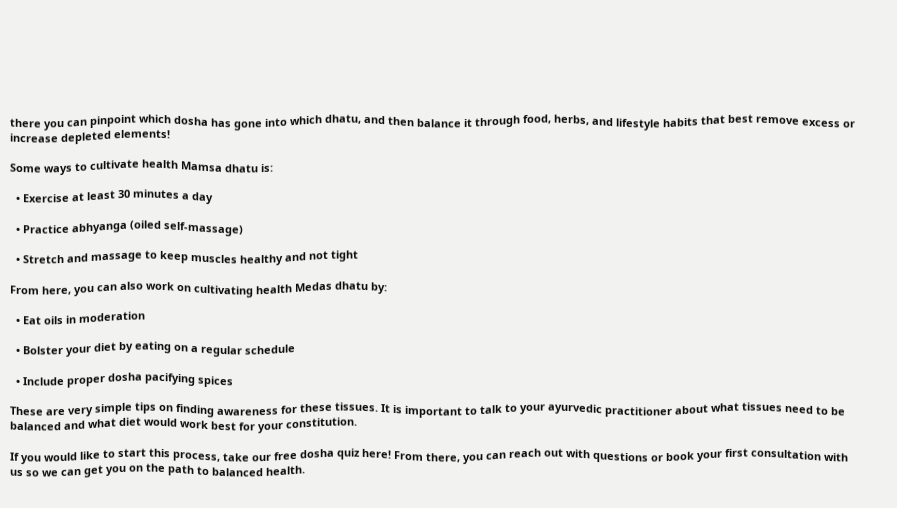there you can pinpoint which dosha has gone into which dhatu, and then balance it through food, herbs, and lifestyle habits that best remove excess or increase depleted elements!

Some ways to cultivate health Mamsa dhatu is:

  • Exercise at least 30 minutes a day

  • Practice abhyanga (oiled self-massage)

  • Stretch and massage to keep muscles healthy and not tight

From here, you can also work on cultivating health Medas dhatu by:

  • Eat oils in moderation

  • Bolster your diet by eating on a regular schedule

  • Include proper dosha pacifying spices

These are very simple tips on finding awareness for these tissues. It is important to talk to your ayurvedic practitioner about what tissues need to be balanced and what diet would work best for your constitution.

If you would like to start this process, take our free dosha quiz here! From there, you can reach out with questions or book your first consultation with us so we can get you on the path to balanced health.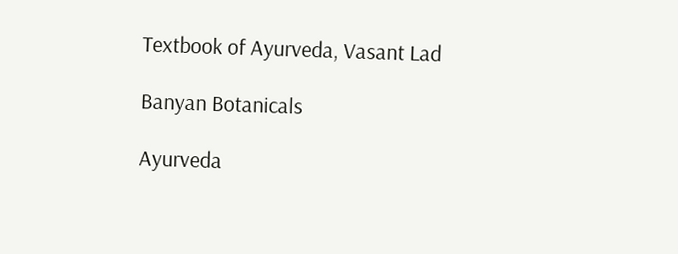Textbook of Ayurveda, Vasant Lad

Banyan Botanicals

Ayurveda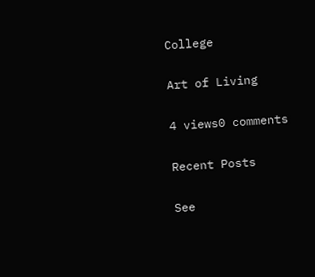College

Art of Living

4 views0 comments

Recent Posts

See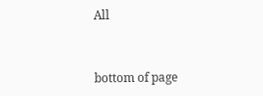All


bottom of page